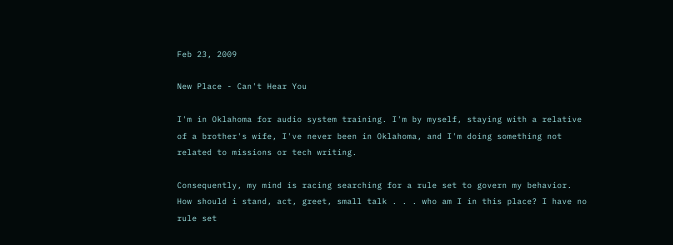Feb 23, 2009

New Place - Can't Hear You

I'm in Oklahoma for audio system training. I'm by myself, staying with a relative of a brother's wife, I've never been in Oklahoma, and I'm doing something not related to missions or tech writing.

Consequently, my mind is racing searching for a rule set to govern my behavior. How should i stand, act, greet, small talk . . . who am I in this place? I have no rule set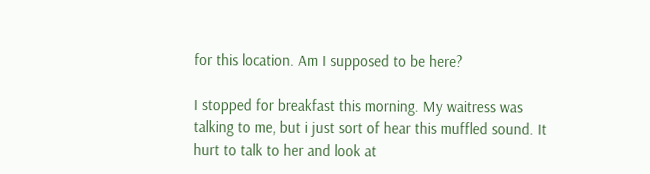for this location. Am I supposed to be here?

I stopped for breakfast this morning. My waitress was talking to me, but i just sort of hear this muffled sound. It hurt to talk to her and look at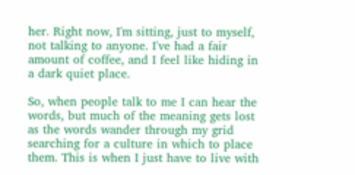her. Right now, I'm sitting, just to myself, not talking to anyone. I've had a fair amount of coffee, and I feel like hiding in a dark quiet place.

So, when people talk to me I can hear the words, but much of the meaning gets lost as the words wander through my grid searching for a culture in which to place them. This is when I just have to live with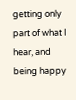getting only part of what I hear, and being happy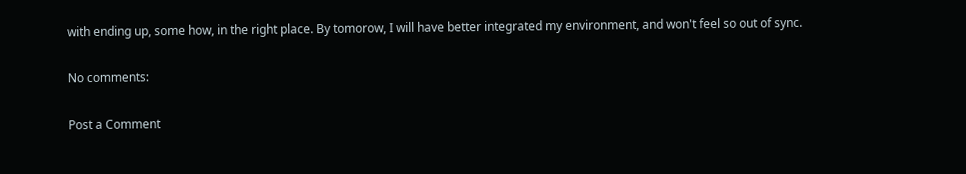with ending up, some how, in the right place. By tomorow, I will have better integrated my environment, and won't feel so out of sync.

No comments:

Post a Comment